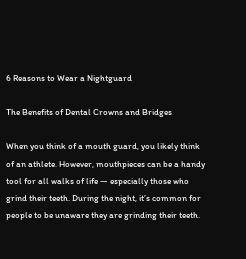6 Reasons to Wear a Nightguard

The Benefits of Dental Crowns and Bridges

When you think of a mouth guard, you likely think of an athlete. However, mouthpieces can be a handy tool for all walks of life — especially those who grind their teeth. During the night, it’s common for people to be unaware they are grinding their teeth.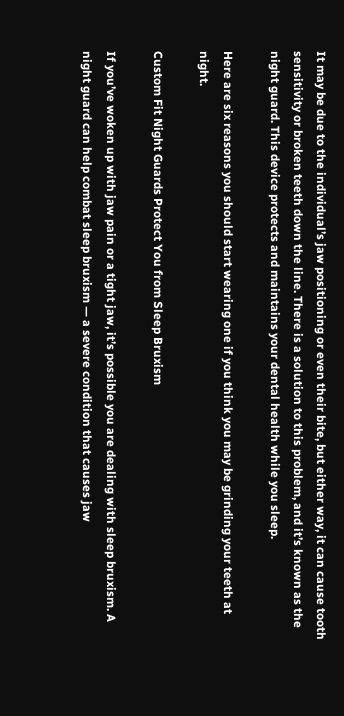It may be due to the individual’s jaw positioning or even their bite, but either way, it can cause tooth sensitivity or broken teeth down the line. There is a solution to this problem, and it’s known as the night guard. This device protects and maintains your dental health while you sleep.

Here are six reasons you should start wearing one if you think you may be grinding your teeth at night.

Custom Fit Night Guards Protect You from Sleep Bruxism

If you’ve woken up with jaw pain or a tight jaw, it’s possible you are dealing with sleep bruxism. A night guard can help combat sleep bruxism — a severe condition that causes jaw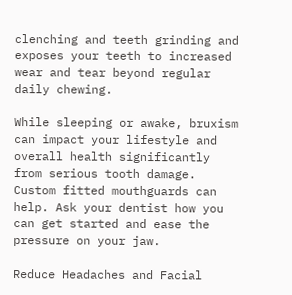clenching and teeth grinding and exposes your teeth to increased wear and tear beyond regular daily chewing.

While sleeping or awake, bruxism can impact your lifestyle and overall health significantly from serious tooth damage. Custom fitted mouthguards can help. Ask your dentist how you can get started and ease the pressure on your jaw.

Reduce Headaches and Facial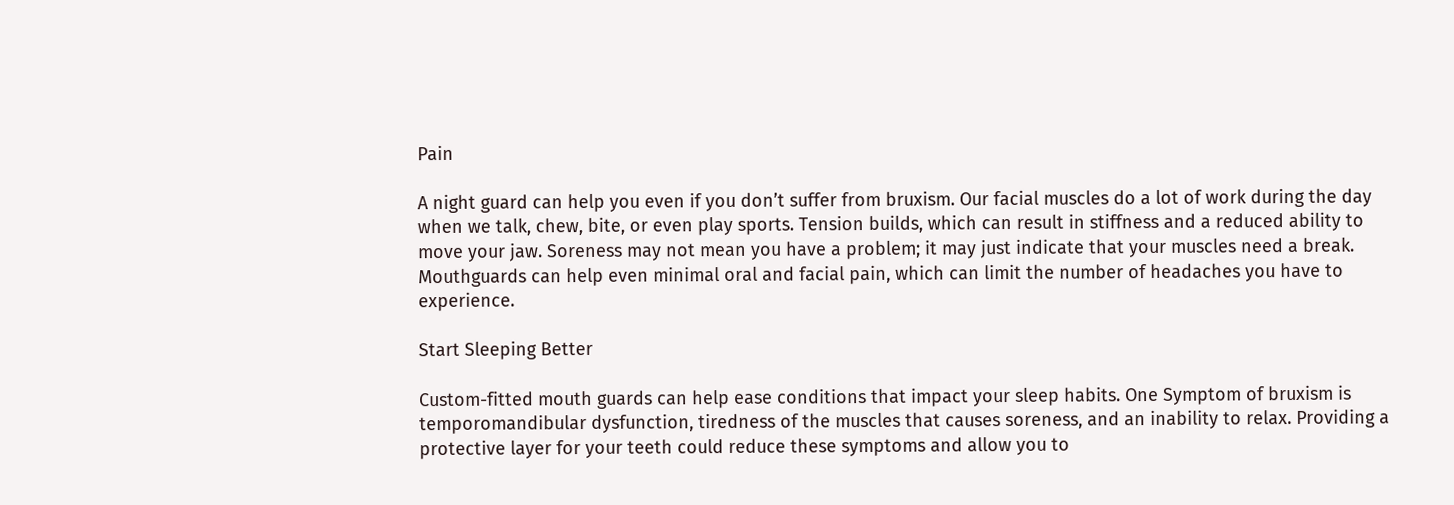Pain

A night guard can help you even if you don’t suffer from bruxism. Our facial muscles do a lot of work during the day when we talk, chew, bite, or even play sports. Tension builds, which can result in stiffness and a reduced ability to move your jaw. Soreness may not mean you have a problem; it may just indicate that your muscles need a break. Mouthguards can help even minimal oral and facial pain, which can limit the number of headaches you have to experience.

Start Sleeping Better

Custom-fitted mouth guards can help ease conditions that impact your sleep habits. One Symptom of bruxism is temporomandibular dysfunction, tiredness of the muscles that causes soreness, and an inability to relax. Providing a protective layer for your teeth could reduce these symptoms and allow you to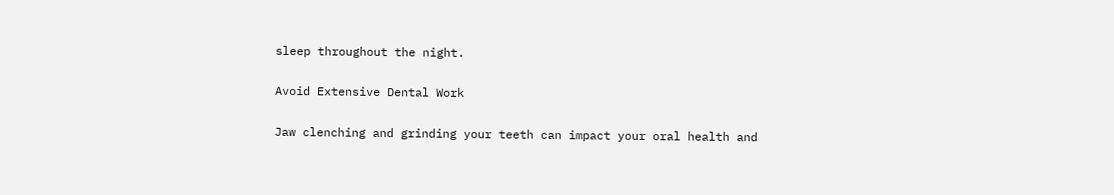sleep throughout the night.

Avoid Extensive Dental Work

Jaw clenching and grinding your teeth can impact your oral health and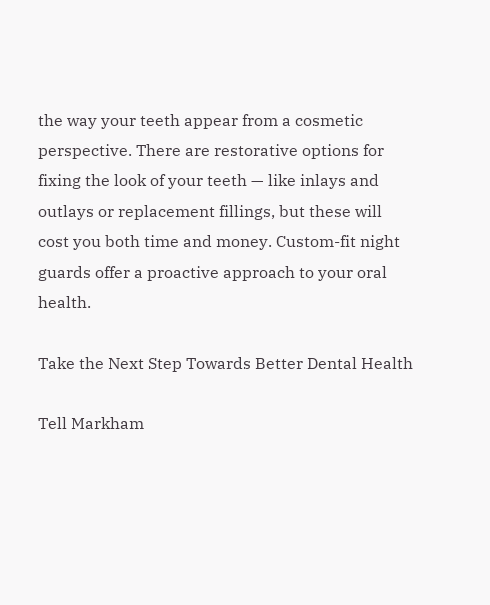the way your teeth appear from a cosmetic perspective. There are restorative options for fixing the look of your teeth — like inlays and outlays or replacement fillings, but these will cost you both time and money. Custom-fit night guards offer a proactive approach to your oral health.

Take the Next Step Towards Better Dental Health

Tell Markham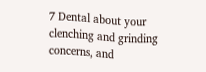7 Dental about your clenching and grinding concerns, and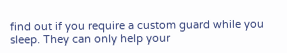find out if you require a custom guard while you sleep. They can only help your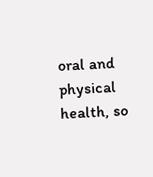oral and physical health, so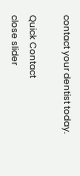contact your dentist today.

Quick Contact
close slider